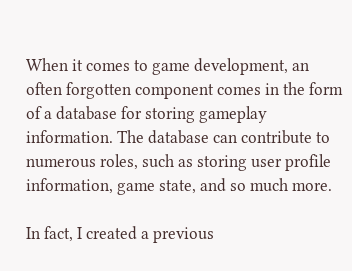When it comes to game development, an often forgotten component comes in the form of a database for storing gameplay information. The database can contribute to numerous roles, such as storing user profile information, game state, and so much more.

In fact, I created a previous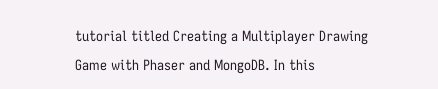tutorial titled Creating a Multiplayer Drawing Game with Phaser and MongoDB. In this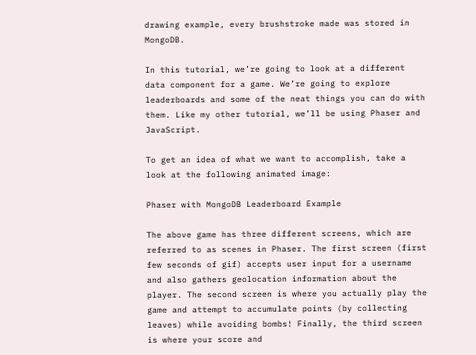drawing example, every brushstroke made was stored in MongoDB.

In this tutorial, we’re going to look at a different data component for a game. We’re going to explore leaderboards and some of the neat things you can do with them. Like my other tutorial, we’ll be using Phaser and JavaScript.

To get an idea of what we want to accomplish, take a look at the following animated image:

Phaser with MongoDB Leaderboard Example

The above game has three different screens, which are referred to as scenes in Phaser. The first screen (first few seconds of gif) accepts user input for a username and also gathers geolocation information about the player. The second screen is where you actually play the game and attempt to accumulate points (by collecting leaves) while avoiding bombs! Finally, the third screen is where your score and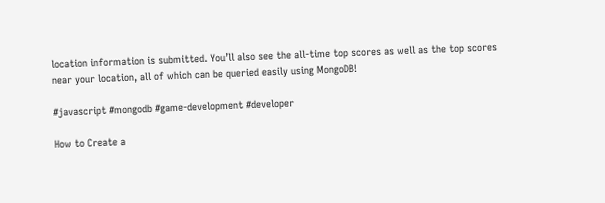location information is submitted. You’ll also see the all-time top scores as well as the top scores near your location, all of which can be queried easily using MongoDB!

#javascript #mongodb #game-development #developer

How to Create a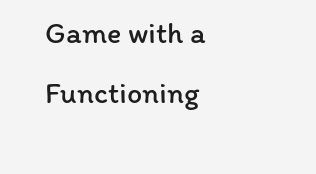Game with a Functioning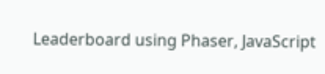Leaderboard using Phaser, JavaScript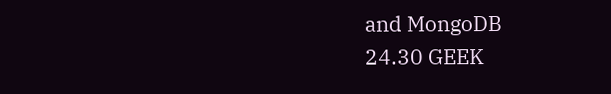and MongoDB
24.30 GEEK